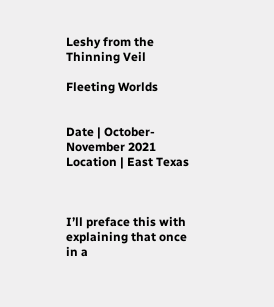Leshy from the Thinning Veil

Fleeting Worlds


Date | October- November 2021
Location | East Texas



I’ll preface this with explaining that once in a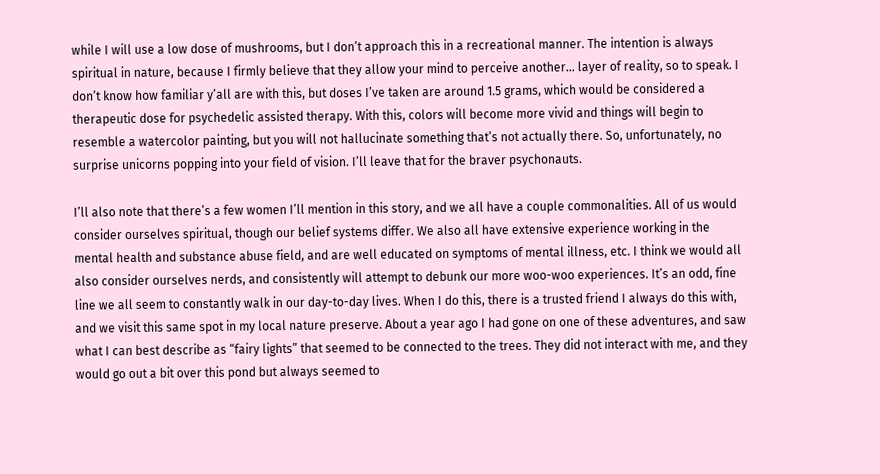while I will use a low dose of mushrooms, but I don’t approach this in a recreational manner. The intention is always spiritual in nature, because I firmly believe that they allow your mind to perceive another… layer of reality, so to speak. I don’t know how familiar y’all are with this, but doses I’ve taken are around 1.5 grams, which would be considered a therapeutic dose for psychedelic assisted therapy. With this, colors will become more vivid and things will begin to resemble a watercolor painting, but you will not hallucinate something that’s not actually there. So, unfortunately, no surprise unicorns popping into your field of vision. I’ll leave that for the braver psychonauts.

I’ll also note that there’s a few women I’ll mention in this story, and we all have a couple commonalities. All of us would consider ourselves spiritual, though our belief systems differ. We also all have extensive experience working in the mental health and substance abuse field, and are well educated on symptoms of mental illness, etc. I think we would all also consider ourselves nerds, and consistently will attempt to debunk our more woo-woo experiences. It’s an odd, fine line we all seem to constantly walk in our day-to-day lives. When I do this, there is a trusted friend I always do this with, and we visit this same spot in my local nature preserve. About a year ago I had gone on one of these adventures, and saw what I can best describe as “fairy lights” that seemed to be connected to the trees. They did not interact with me, and they would go out a bit over this pond but always seemed to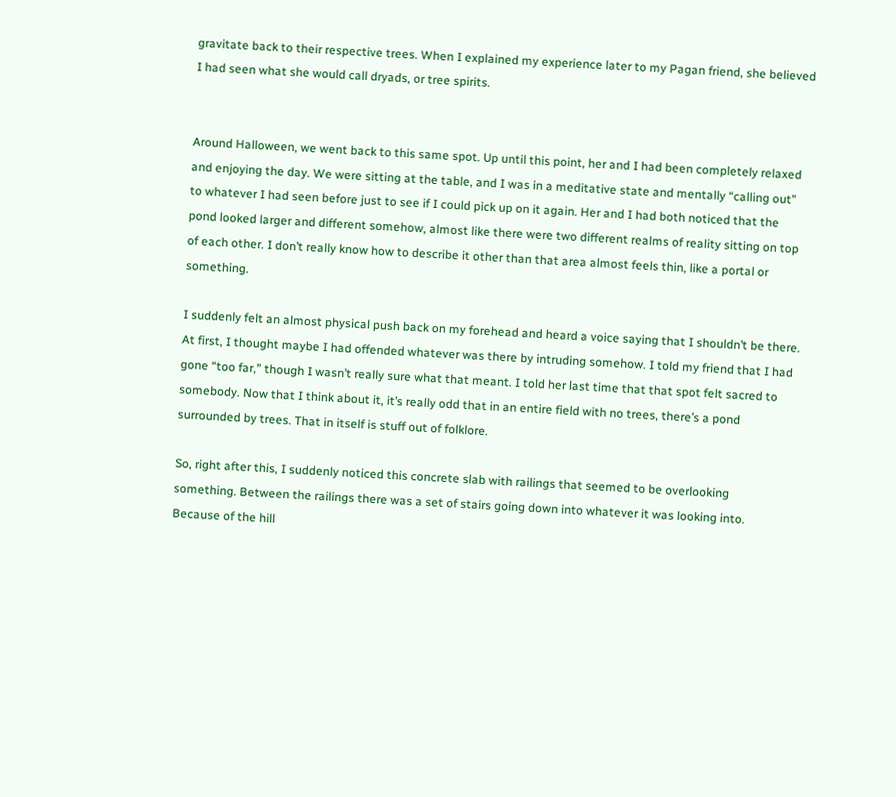gravitate back to their respective trees. When I explained my experience later to my Pagan friend, she believed I had seen what she would call dryads, or tree spirits.


Around Halloween, we went back to this same spot. Up until this point, her and I had been completely relaxed and enjoying the day. We were sitting at the table, and I was in a meditative state and mentally “calling out” to whatever I had seen before just to see if I could pick up on it again. Her and I had both noticed that the pond looked larger and different somehow, almost like there were two different realms of reality sitting on top of each other. I don’t really know how to describe it other than that area almost feels thin, like a portal or something.

I suddenly felt an almost physical push back on my forehead and heard a voice saying that I shouldn’t be there. At first, I thought maybe I had offended whatever was there by intruding somehow. I told my friend that I had gone “too far,” though I wasn’t really sure what that meant. I told her last time that that spot felt sacred to somebody. Now that I think about it, it’s really odd that in an entire field with no trees, there’s a pond surrounded by trees. That in itself is stuff out of folklore.

So, right after this, I suddenly noticed this concrete slab with railings that seemed to be overlooking something. Between the railings there was a set of stairs going down into whatever it was looking into. Because of the hill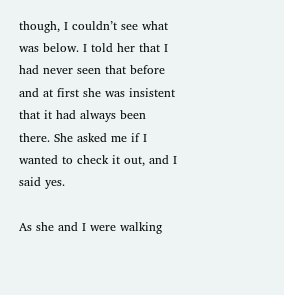though, I couldn’t see what was below. I told her that I had never seen that before and at first she was insistent that it had always been there. She asked me if I wanted to check it out, and I said yes.

As she and I were walking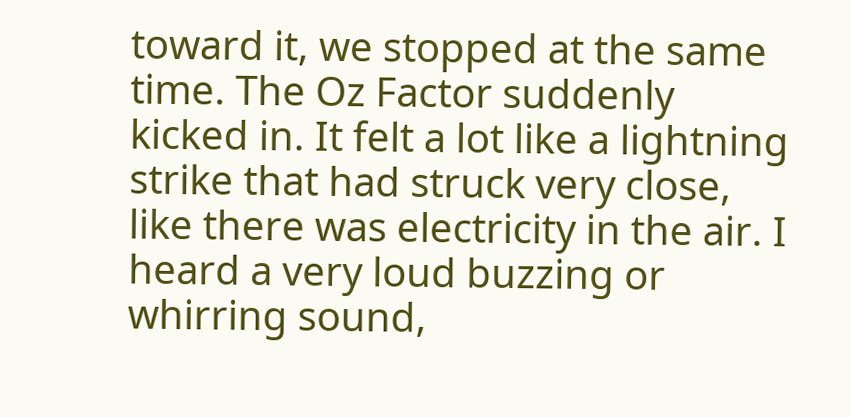toward it, we stopped at the same time. The Oz Factor suddenly kicked in. It felt a lot like a lightning strike that had struck very close, like there was electricity in the air. I heard a very loud buzzing or whirring sound,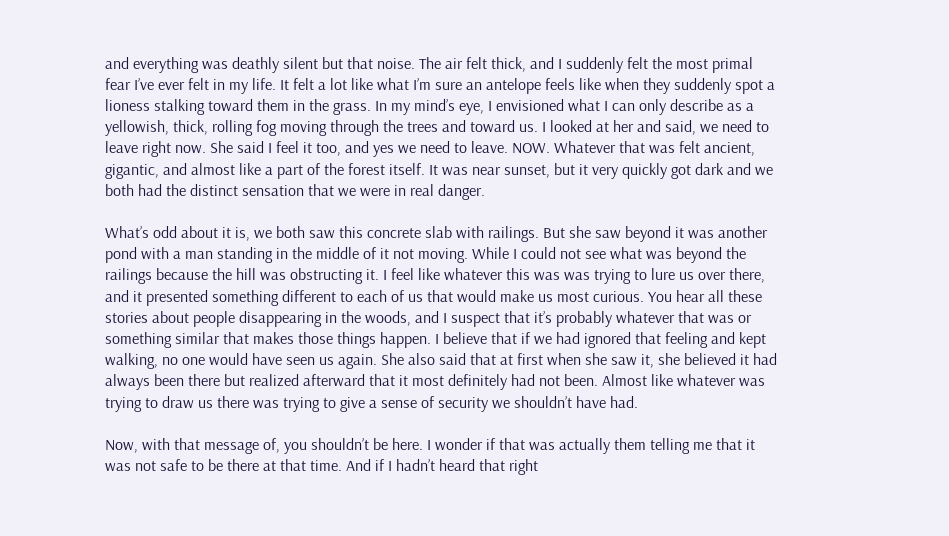and everything was deathly silent but that noise. The air felt thick, and I suddenly felt the most primal fear I’ve ever felt in my life. It felt a lot like what I’m sure an antelope feels like when they suddenly spot a lioness stalking toward them in the grass. In my mind’s eye, I envisioned what I can only describe as a yellowish, thick, rolling fog moving through the trees and toward us. I looked at her and said, we need to leave right now. She said I feel it too, and yes we need to leave. NOW. Whatever that was felt ancient, gigantic, and almost like a part of the forest itself. It was near sunset, but it very quickly got dark and we both had the distinct sensation that we were in real danger.

What’s odd about it is, we both saw this concrete slab with railings. But she saw beyond it was another pond with a man standing in the middle of it not moving. While I could not see what was beyond the railings because the hill was obstructing it. I feel like whatever this was was trying to lure us over there, and it presented something different to each of us that would make us most curious. You hear all these stories about people disappearing in the woods, and I suspect that it’s probably whatever that was or something similar that makes those things happen. I believe that if we had ignored that feeling and kept walking, no one would have seen us again. She also said that at first when she saw it, she believed it had always been there but realized afterward that it most definitely had not been. Almost like whatever was trying to draw us there was trying to give a sense of security we shouldn’t have had.

Now, with that message of, you shouldn’t be here. I wonder if that was actually them telling me that it was not safe to be there at that time. And if I hadn’t heard that right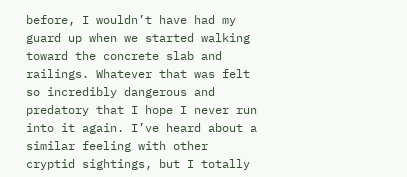before, I wouldn’t have had my guard up when we started walking toward the concrete slab and railings. Whatever that was felt so incredibly dangerous and predatory that I hope I never run into it again. I’ve heard about a similar feeling with other cryptid sightings, but I totally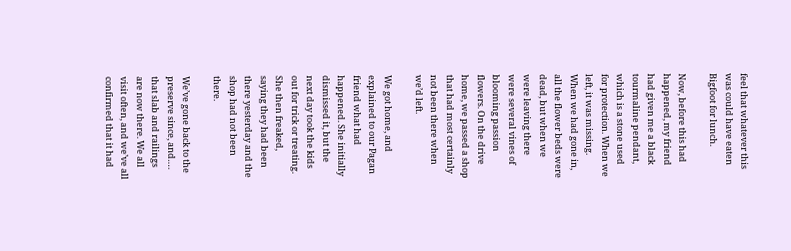feel that whatever this was could have eaten Bigfoot for lunch.

Now, before this had happened, my friend had given me a black tourmaline pendant, which is a stone used for protection. When we left, it was missing. When we had gone in, all the flower beds were dead, but when we were leaving there were several vines of blooming passion flowers. On the drive home, we passed a shop that had most certainly not been there when we’d left.

We got home, and explained to our Pagan friend what had happened. She initially dismissed it, but the next day took the kids out for trick or treating. She then freaked, saying they had been there yesterday and the shop had not been there.

We’ve gone back to the preserve since, and…. that slab and railings are now there. We all visit often, and we’ve all confirmed that it had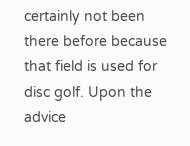certainly not been there before because that field is used for disc golf. Upon the advice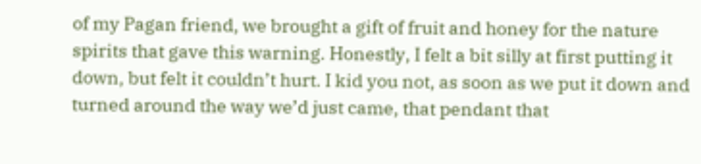of my Pagan friend, we brought a gift of fruit and honey for the nature spirits that gave this warning. Honestly, I felt a bit silly at first putting it down, but felt it couldn’t hurt. I kid you not, as soon as we put it down and turned around the way we’d just came, that pendant that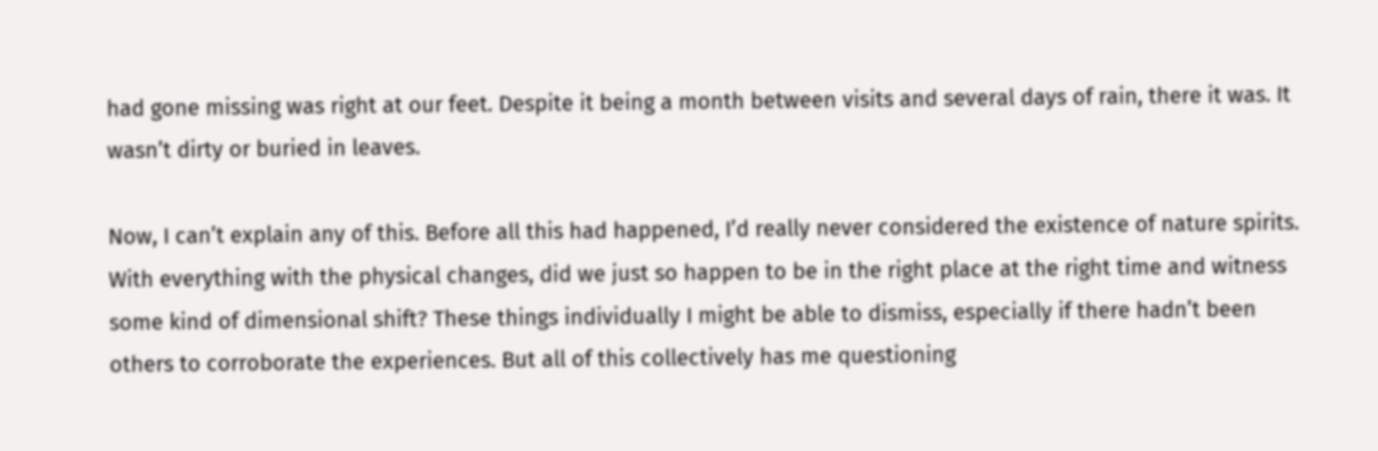had gone missing was right at our feet. Despite it being a month between visits and several days of rain, there it was. It wasn’t dirty or buried in leaves.

Now, I can’t explain any of this. Before all this had happened, I’d really never considered the existence of nature spirits. With everything with the physical changes, did we just so happen to be in the right place at the right time and witness some kind of dimensional shift? These things individually I might be able to dismiss, especially if there hadn’t been others to corroborate the experiences. But all of this collectively has me questioning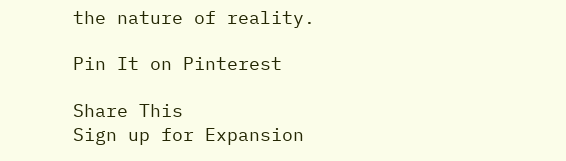the nature of reality.

Pin It on Pinterest

Share This
Sign up for Expansion